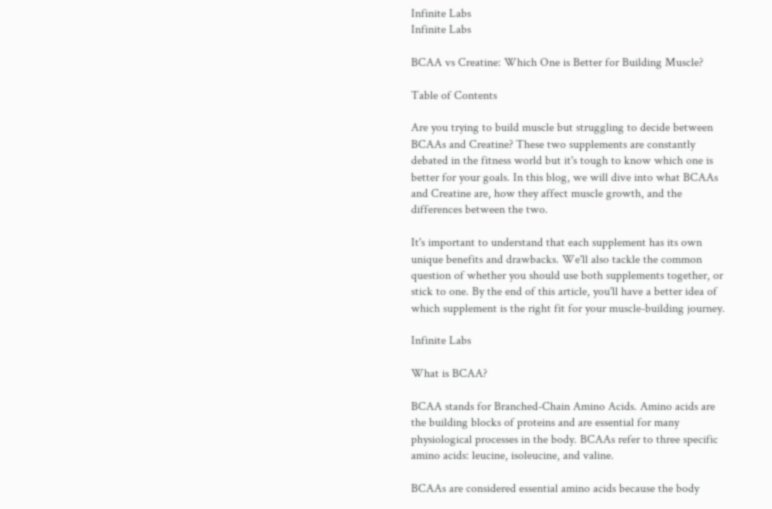Infinite Labs
Infinite Labs

BCAA vs Creatine: Which One is Better for Building Muscle?

Table of Contents

Are you trying to build muscle but struggling to decide between BCAAs and Creatine? These two supplements are constantly debated in the fitness world but it's tough to know which one is better for your goals. In this blog, we will dive into what BCAAs and Creatine are, how they affect muscle growth, and the differences between the two.

It's important to understand that each supplement has its own unique benefits and drawbacks. We'll also tackle the common question of whether you should use both supplements together, or stick to one. By the end of this article, you'll have a better idea of which supplement is the right fit for your muscle-building journey.

Infinite Labs

What is BCAA?

BCAA stands for Branched-Chain Amino Acids. Amino acids are the building blocks of proteins and are essential for many physiological processes in the body. BCAAs refer to three specific amino acids: leucine, isoleucine, and valine.

BCAAs are considered essential amino acids because the body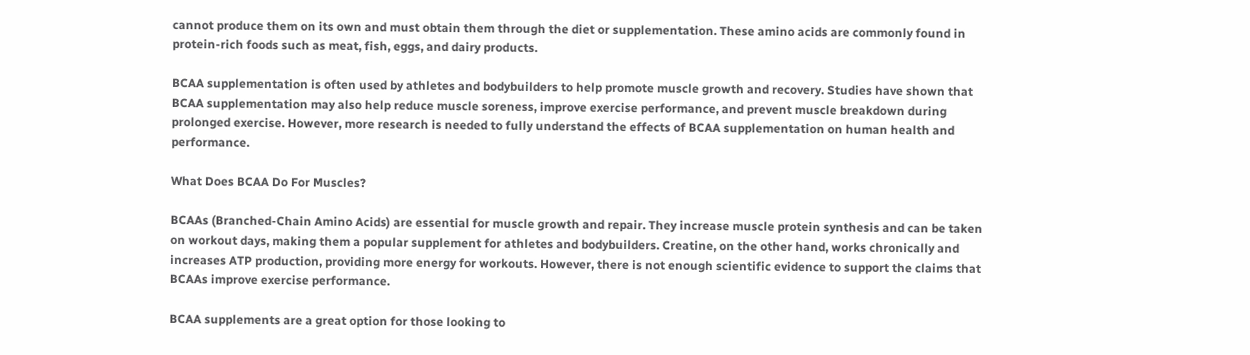cannot produce them on its own and must obtain them through the diet or supplementation. These amino acids are commonly found in protein-rich foods such as meat, fish, eggs, and dairy products.

BCAA supplementation is often used by athletes and bodybuilders to help promote muscle growth and recovery. Studies have shown that BCAA supplementation may also help reduce muscle soreness, improve exercise performance, and prevent muscle breakdown during prolonged exercise. However, more research is needed to fully understand the effects of BCAA supplementation on human health and performance.

What Does BCAA Do For Muscles?

BCAAs (Branched-Chain Amino Acids) are essential for muscle growth and repair. They increase muscle protein synthesis and can be taken on workout days, making them a popular supplement for athletes and bodybuilders. Creatine, on the other hand, works chronically and increases ATP production, providing more energy for workouts. However, there is not enough scientific evidence to support the claims that BCAAs improve exercise performance.

BCAA supplements are a great option for those looking to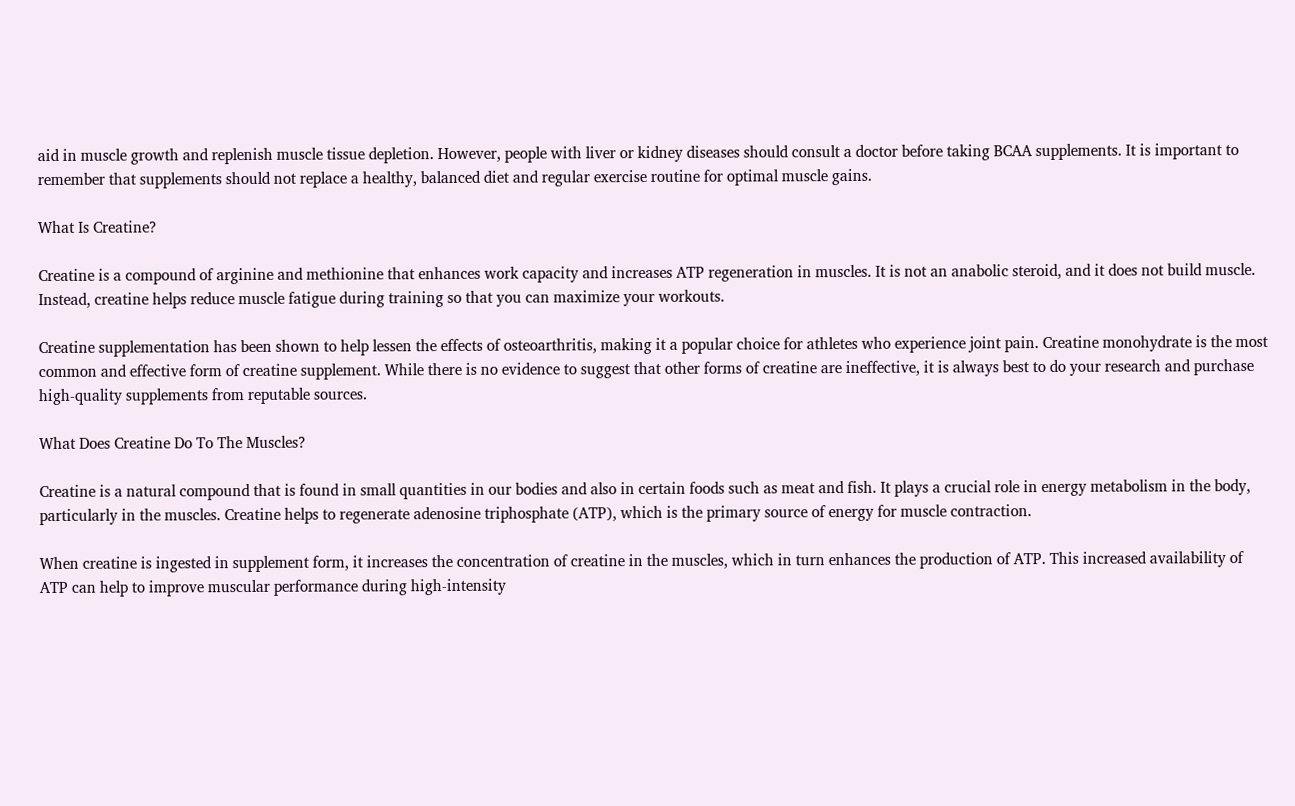aid in muscle growth and replenish muscle tissue depletion. However, people with liver or kidney diseases should consult a doctor before taking BCAA supplements. It is important to remember that supplements should not replace a healthy, balanced diet and regular exercise routine for optimal muscle gains.

What Is Creatine?

Creatine is a compound of arginine and methionine that enhances work capacity and increases ATP regeneration in muscles. It is not an anabolic steroid, and it does not build muscle. Instead, creatine helps reduce muscle fatigue during training so that you can maximize your workouts.

Creatine supplementation has been shown to help lessen the effects of osteoarthritis, making it a popular choice for athletes who experience joint pain. Creatine monohydrate is the most common and effective form of creatine supplement. While there is no evidence to suggest that other forms of creatine are ineffective, it is always best to do your research and purchase high-quality supplements from reputable sources.

What Does Creatine Do To The Muscles?

Creatine is a natural compound that is found in small quantities in our bodies and also in certain foods such as meat and fish. It plays a crucial role in energy metabolism in the body, particularly in the muscles. Creatine helps to regenerate adenosine triphosphate (ATP), which is the primary source of energy for muscle contraction.

When creatine is ingested in supplement form, it increases the concentration of creatine in the muscles, which in turn enhances the production of ATP. This increased availability of ATP can help to improve muscular performance during high-intensity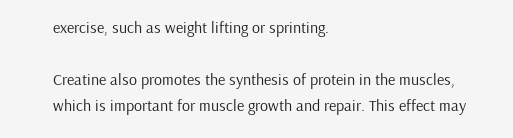exercise, such as weight lifting or sprinting.

Creatine also promotes the synthesis of protein in the muscles, which is important for muscle growth and repair. This effect may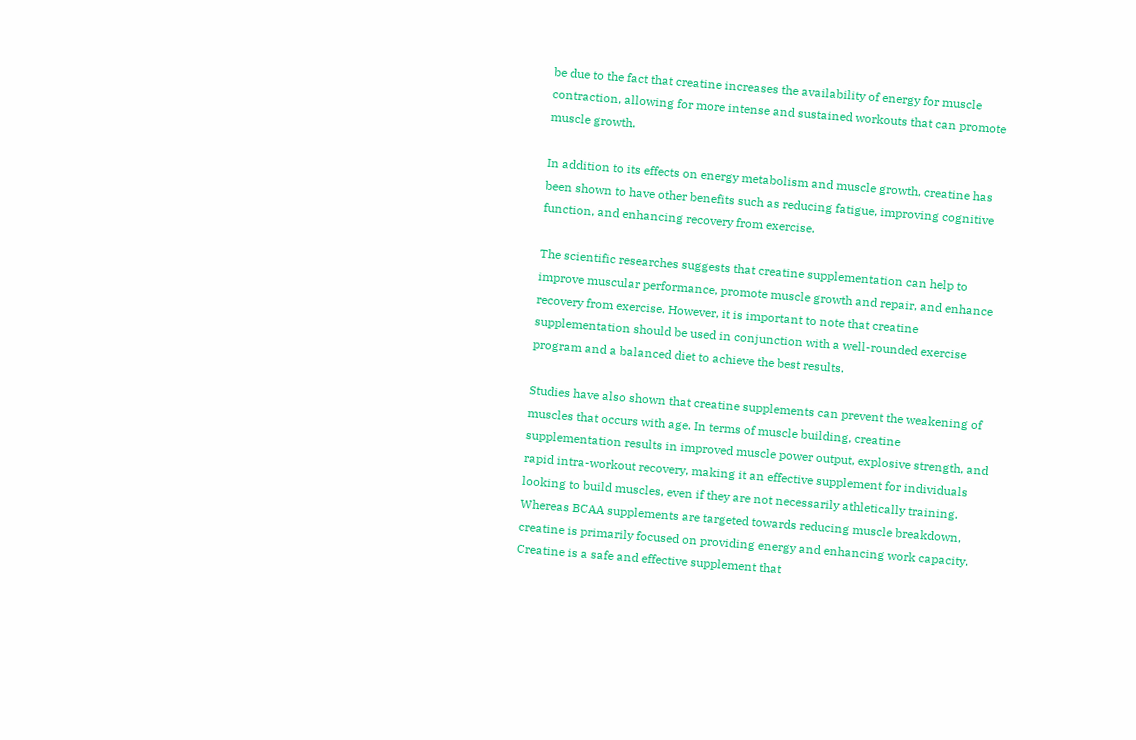be due to the fact that creatine increases the availability of energy for muscle contraction, allowing for more intense and sustained workouts that can promote muscle growth.

In addition to its effects on energy metabolism and muscle growth, creatine has been shown to have other benefits such as reducing fatigue, improving cognitive function, and enhancing recovery from exercise.

The scientific researches suggests that creatine supplementation can help to improve muscular performance, promote muscle growth and repair, and enhance recovery from exercise. However, it is important to note that creatine supplementation should be used in conjunction with a well-rounded exercise program and a balanced diet to achieve the best results.

Studies have also shown that creatine supplements can prevent the weakening of muscles that occurs with age. In terms of muscle building, creatine supplementation results in improved muscle power output, explosive strength, and rapid intra-workout recovery, making it an effective supplement for individuals looking to build muscles, even if they are not necessarily athletically training. Whereas BCAA supplements are targeted towards reducing muscle breakdown, creatine is primarily focused on providing energy and enhancing work capacity. Creatine is a safe and effective supplement that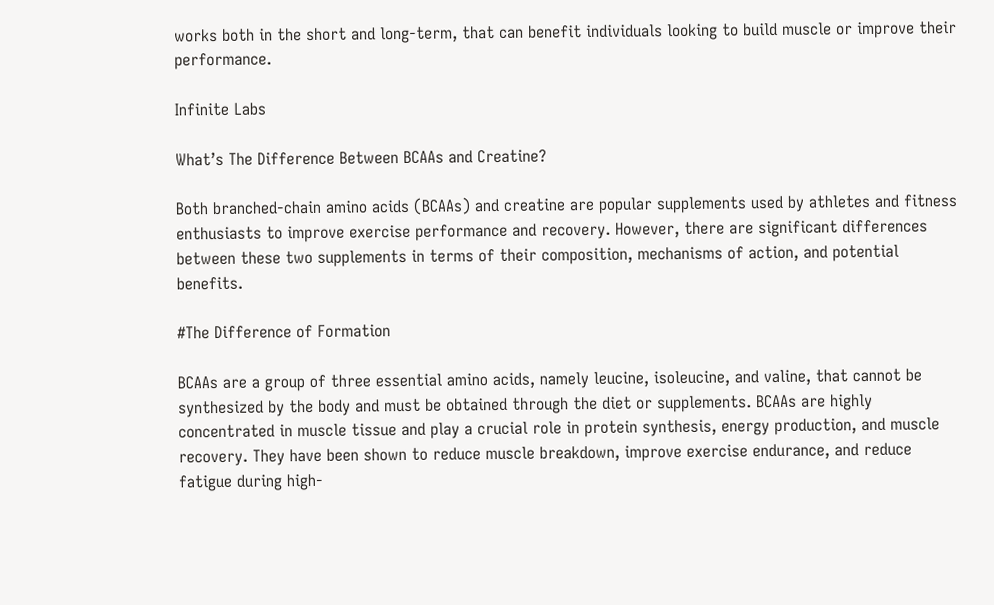works both in the short and long-term, that can benefit individuals looking to build muscle or improve their performance.

Infinite Labs

What’s The Difference Between BCAAs and Creatine?

Both branched-chain amino acids (BCAAs) and creatine are popular supplements used by athletes and fitness enthusiasts to improve exercise performance and recovery. However, there are significant differences between these two supplements in terms of their composition, mechanisms of action, and potential benefits.

#The Difference of Formation

BCAAs are a group of three essential amino acids, namely leucine, isoleucine, and valine, that cannot be synthesized by the body and must be obtained through the diet or supplements. BCAAs are highly concentrated in muscle tissue and play a crucial role in protein synthesis, energy production, and muscle recovery. They have been shown to reduce muscle breakdown, improve exercise endurance, and reduce fatigue during high-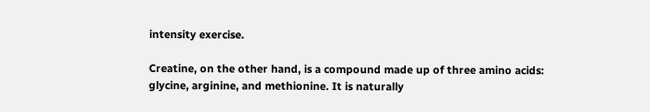intensity exercise.

Creatine, on the other hand, is a compound made up of three amino acids: glycine, arginine, and methionine. It is naturally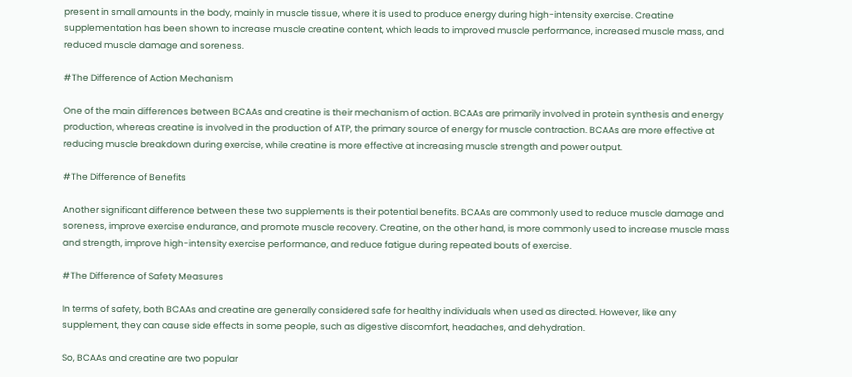present in small amounts in the body, mainly in muscle tissue, where it is used to produce energy during high-intensity exercise. Creatine supplementation has been shown to increase muscle creatine content, which leads to improved muscle performance, increased muscle mass, and reduced muscle damage and soreness.

#The Difference of Action Mechanism

One of the main differences between BCAAs and creatine is their mechanism of action. BCAAs are primarily involved in protein synthesis and energy production, whereas creatine is involved in the production of ATP, the primary source of energy for muscle contraction. BCAAs are more effective at reducing muscle breakdown during exercise, while creatine is more effective at increasing muscle strength and power output.

#The Difference of Benefits

Another significant difference between these two supplements is their potential benefits. BCAAs are commonly used to reduce muscle damage and soreness, improve exercise endurance, and promote muscle recovery. Creatine, on the other hand, is more commonly used to increase muscle mass and strength, improve high-intensity exercise performance, and reduce fatigue during repeated bouts of exercise.

#The Difference of Safety Measures

In terms of safety, both BCAAs and creatine are generally considered safe for healthy individuals when used as directed. However, like any supplement, they can cause side effects in some people, such as digestive discomfort, headaches, and dehydration.

So, BCAAs and creatine are two popular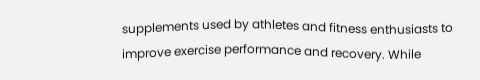supplements used by athletes and fitness enthusiasts to improve exercise performance and recovery. While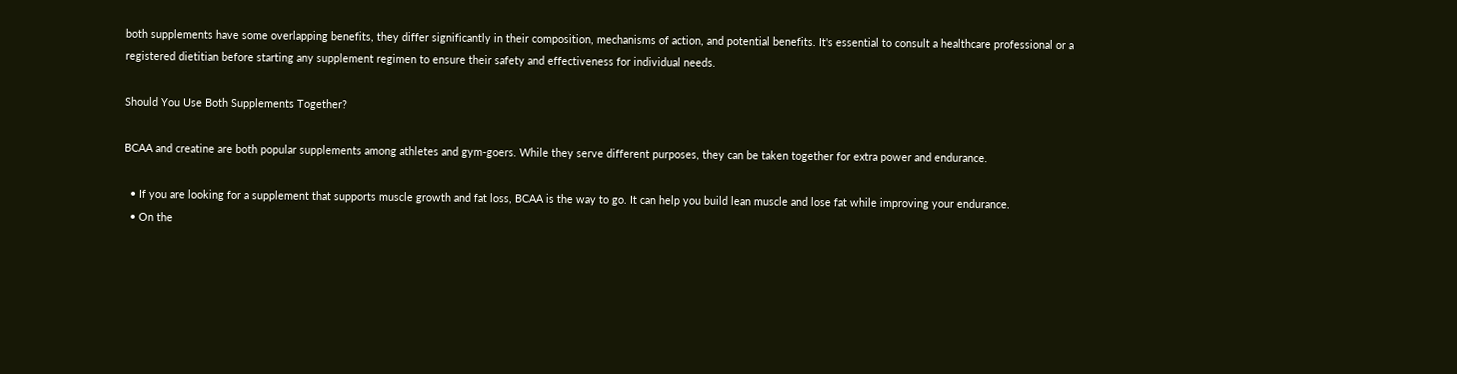both supplements have some overlapping benefits, they differ significantly in their composition, mechanisms of action, and potential benefits. It's essential to consult a healthcare professional or a registered dietitian before starting any supplement regimen to ensure their safety and effectiveness for individual needs.

Should You Use Both Supplements Together?

BCAA and creatine are both popular supplements among athletes and gym-goers. While they serve different purposes, they can be taken together for extra power and endurance.

  • If you are looking for a supplement that supports muscle growth and fat loss, BCAA is the way to go. It can help you build lean muscle and lose fat while improving your endurance.
  • On the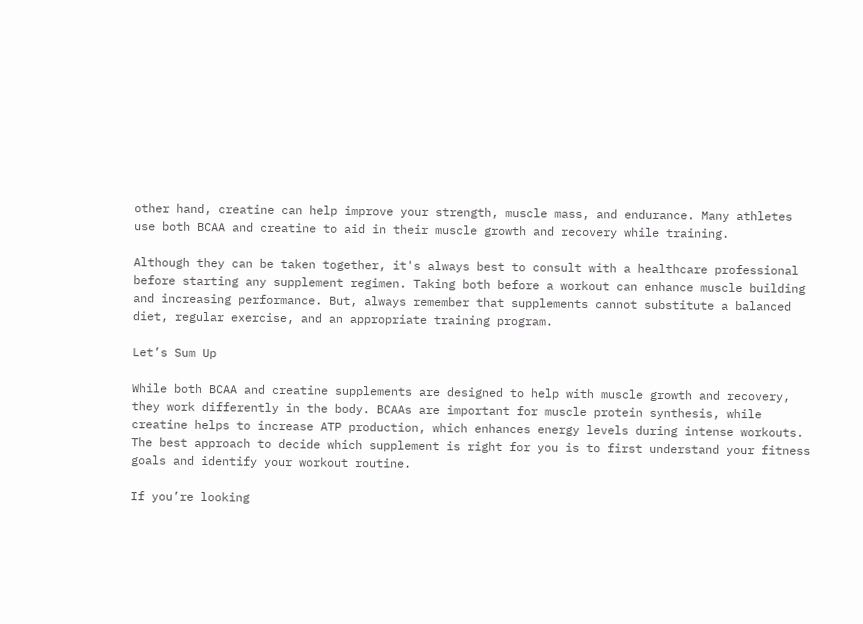other hand, creatine can help improve your strength, muscle mass, and endurance. Many athletes use both BCAA and creatine to aid in their muscle growth and recovery while training.

Although they can be taken together, it's always best to consult with a healthcare professional before starting any supplement regimen. Taking both before a workout can enhance muscle building and increasing performance. But, always remember that supplements cannot substitute a balanced diet, regular exercise, and an appropriate training program.

Let’s Sum Up

While both BCAA and creatine supplements are designed to help with muscle growth and recovery, they work differently in the body. BCAAs are important for muscle protein synthesis, while creatine helps to increase ATP production, which enhances energy levels during intense workouts. The best approach to decide which supplement is right for you is to first understand your fitness goals and identify your workout routine.

If you’re looking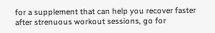for a supplement that can help you recover faster after strenuous workout sessions, go for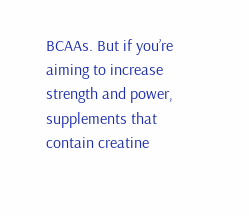BCAAs. But if you’re aiming to increase strength and power, supplements that contain creatine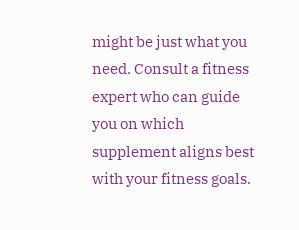might be just what you need. Consult a fitness expert who can guide you on which supplement aligns best with your fitness goals.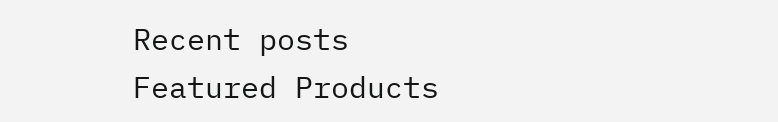Recent posts
Featured Products